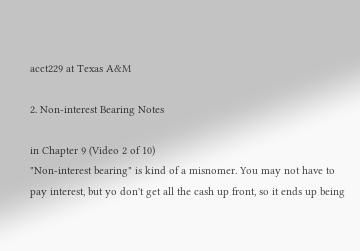acct229 at Texas A&M

2. Non-interest Bearing Notes

in Chapter 9 (Video 2 of 10)
"Non-interest bearing" is kind of a misnomer. You may not have to pay interest, but yo don't get all the cash up front, so it ends up being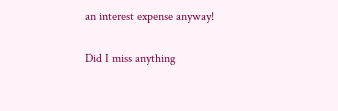an interest expense anyway!

Did I miss anything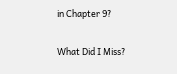in Chapter 9?

What Did I Miss?